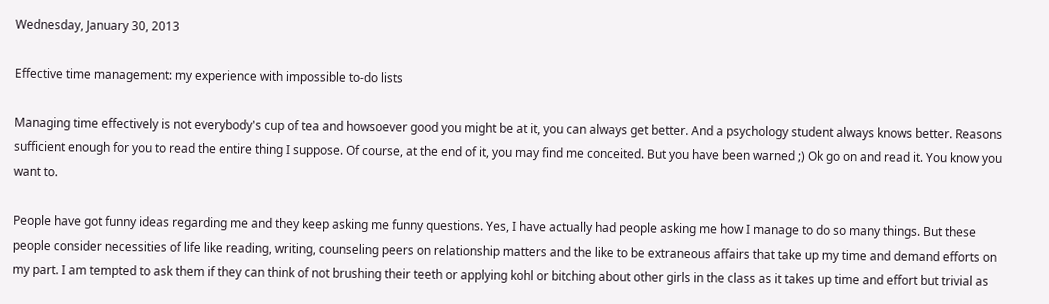Wednesday, January 30, 2013

Effective time management: my experience with impossible to-do lists

Managing time effectively is not everybody's cup of tea and howsoever good you might be at it, you can always get better. And a psychology student always knows better. Reasons sufficient enough for you to read the entire thing I suppose. Of course, at the end of it, you may find me conceited. But you have been warned ;) Ok go on and read it. You know you want to.

People have got funny ideas regarding me and they keep asking me funny questions. Yes, I have actually had people asking me how I manage to do so many things. But these people consider necessities of life like reading, writing, counseling peers on relationship matters and the like to be extraneous affairs that take up my time and demand efforts on my part. I am tempted to ask them if they can think of not brushing their teeth or applying kohl or bitching about other girls in the class as it takes up time and effort but trivial as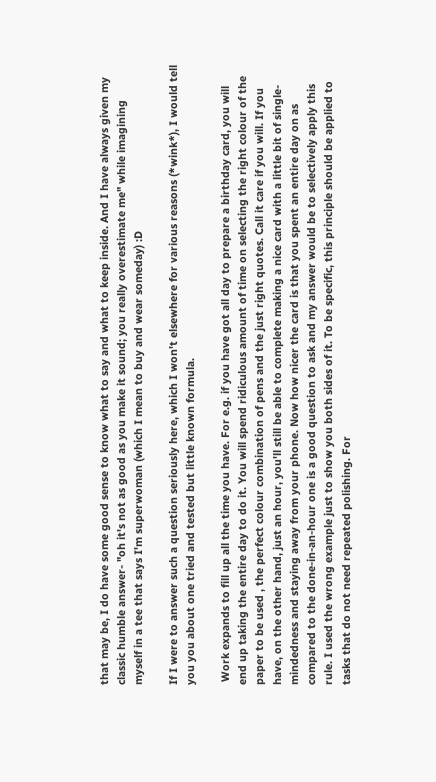that may be, I do have some good sense to know what to say and what to keep inside. And I have always given my classic humble answer- "oh it's not as good as you make it sound; you really overestimate me" while imagining myself in a tee that says I'm superwoman (which I mean to buy and wear someday) :D

If I were to answer such a question seriously here, which I won't elsewhere for various reasons (*wink*), I would tell you you about one tried and tested but little known formula.

 Work expands to fill up all the time you have. For e.g. if you have got all day to prepare a birthday card, you will end up taking the entire day to do it. You will spend ridiculous amount of time on selecting the right colour of the paper to be used , the perfect colour combination of pens and the just right quotes. Call it care if you will. If you have, on the other hand, just an hour, you'll still be able to complete making a nice card with a little bit of single-mindedness and staying away from your phone. Now how nicer the card is that you spent an entire day on as compared to the done-in-an-hour one is a good question to ask and my answer would be to selectively apply this rule. I used the wrong example just to show you both sides of it. To be specific, this principle should be applied to tasks that do not need repeated polishing. For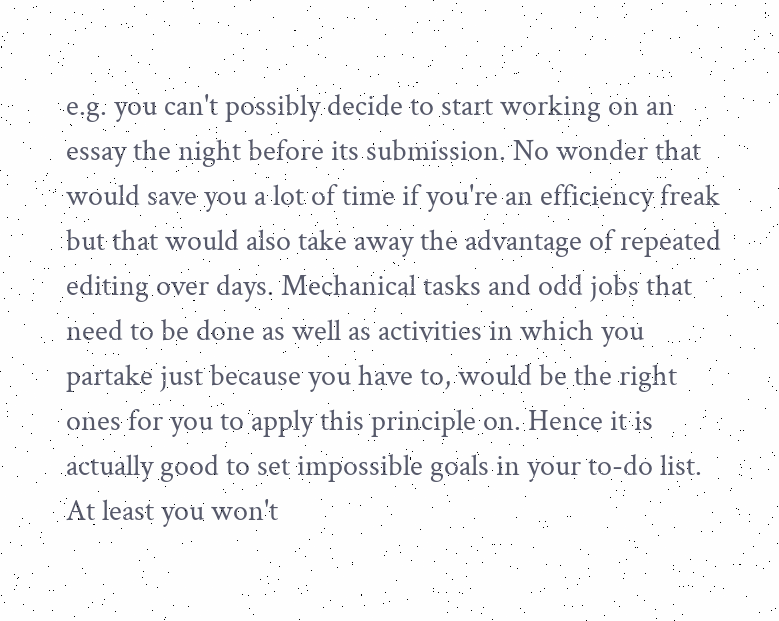e.g. you can't possibly decide to start working on an essay the night before its submission. No wonder that would save you a lot of time if you're an efficiency freak but that would also take away the advantage of repeated editing over days. Mechanical tasks and odd jobs that need to be done as well as activities in which you partake just because you have to, would be the right ones for you to apply this principle on. Hence it is actually good to set impossible goals in your to-do list. At least you won't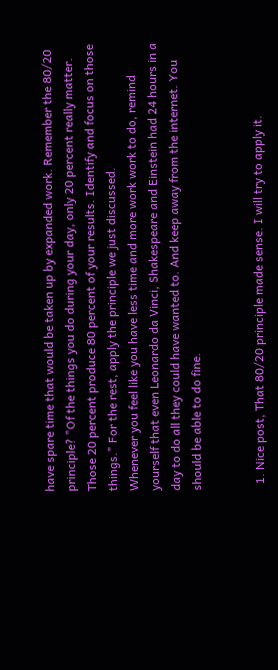have spare time that would be taken up by expanded work. Remember the 80/20 principle? "Of the things you do during your day, only 20 percent really matter. Those 20 percent produce 80 percent of your results. Identify and focus on those things." For the rest, apply the principle we just discussed.
Whenever you feel like you have less time and more work work to do, remind yourself that even Leonardo da Vinci, Shakespeare and Einstein had 24 hours in a day to do all they could have wanted to. And keep away from the internet. You should be able to do fine.


  1. Nice post, That 80/20 principle made sense. I will try to apply it.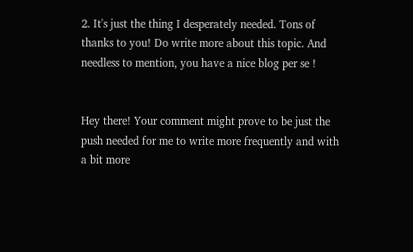2. It's just the thing I desperately needed. Tons of thanks to you! Do write more about this topic. And needless to mention, you have a nice blog per se !


Hey there! Your comment might prove to be just the push needed for me to write more frequently and with a bit more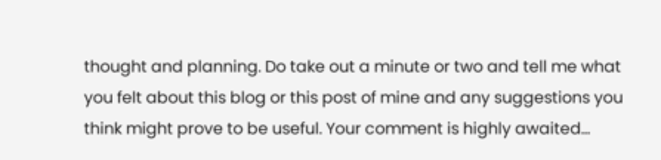thought and planning. Do take out a minute or two and tell me what you felt about this blog or this post of mine and any suggestions you think might prove to be useful. Your comment is highly awaited...